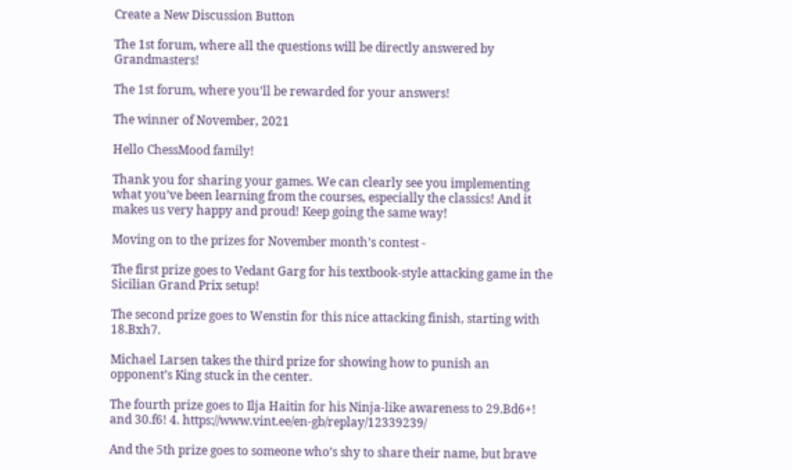Create a New Discussion Button

The 1st forum, where all the questions will be directly answered by Grandmasters!

The 1st forum, where you’ll be rewarded for your answers!

The winner of November, 2021

Hello ChessMood family!

Thank you for sharing your games. We can clearly see you implementing what you’ve been learning from the courses, especially the classics! And it makes us very happy and proud! Keep going the same way!

Moving on to the prizes for November month’s contest -

The first prize goes to Vedant Garg for his textbook-style attacking game in the Sicilian Grand Prix setup!

The second prize goes to Wenstin for this nice attacking finish, starting with 18.Bxh7.

Michael Larsen takes the third prize for showing how to punish an opponent’s King stuck in the center.

The fourth prize goes to Ilja Haitin for his Ninja-like awareness to 29.Bd6+! and 30.f6! 4. https://www.vint.ee/en-gb/replay/12339239/

And the 5th prize goes to someone who’s shy to share their name, but brave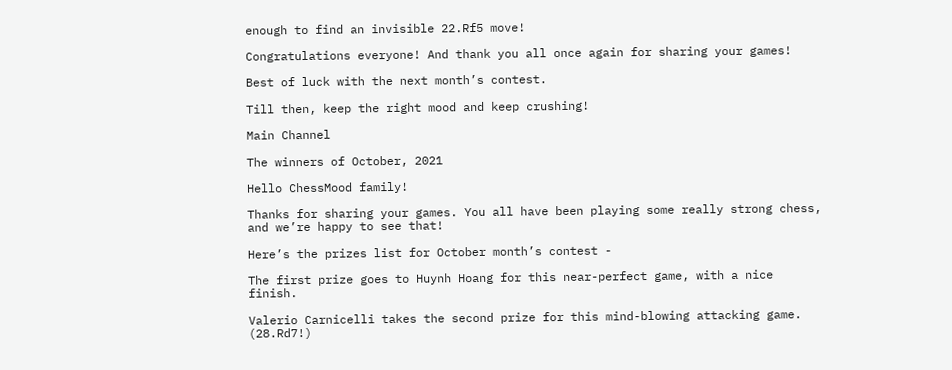enough to find an invisible 22.Rf5 move!

Congratulations everyone! And thank you all once again for sharing your games!

Best of luck with the next month’s contest.

Till then, keep the right mood and keep crushing!

Main Channel

The winners of October, 2021

Hello ChessMood family!

Thanks for sharing your games. You all have been playing some really strong chess, and we’re happy to see that!

Here’s the prizes list for October month’s contest -

The first prize goes to Huynh Hoang for this near-perfect game, with a nice finish.

Valerio Carnicelli takes the second prize for this mind-blowing attacking game. (28.Rd7!)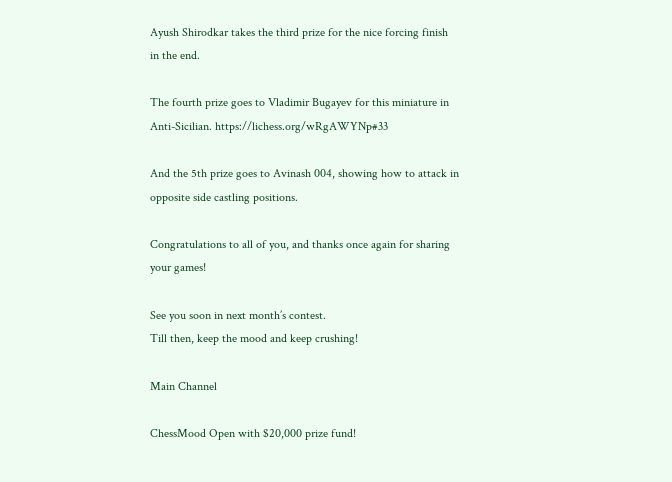Ayush Shirodkar takes the third prize for the nice forcing finish in the end.

The fourth prize goes to Vladimir Bugayev for this miniature in Anti-Sicilian. https://lichess.org/wRgAWYNp#33

And the 5th prize goes to Avinash 004, showing how to attack in opposite side castling positions.

Congratulations to all of you, and thanks once again for sharing your games!

See you soon in next month’s contest.
Till then, keep the mood and keep crushing!

Main Channel

ChessMood Open with $20,000 prize fund!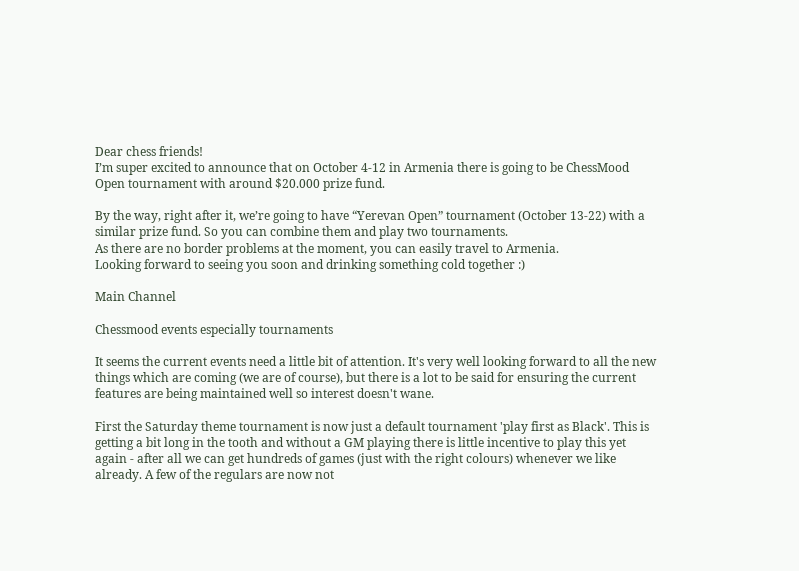Dear chess friends!
I’m super excited to announce that on October 4-12 in Armenia there is going to be ChessMood Open tournament with around $20.000 prize fund.

By the way, right after it, we’re going to have “Yerevan Open” tournament (October 13-22) with a similar prize fund. So you can combine them and play two tournaments.
As there are no border problems at the moment, you can easily travel to Armenia.
Looking forward to seeing you soon and drinking something cold together :)

Main Channel

Chessmood events especially tournaments

It seems the current events need a little bit of attention. It's very well looking forward to all the new things which are coming (we are of course), but there is a lot to be said for ensuring the current features are being maintained well so interest doesn't wane.

First the Saturday theme tournament is now just a default tournament 'play first as Black'. This is getting a bit long in the tooth and without a GM playing there is little incentive to play this yet again - after all we can get hundreds of games (just with the right colours) whenever we like already. A few of the regulars are now not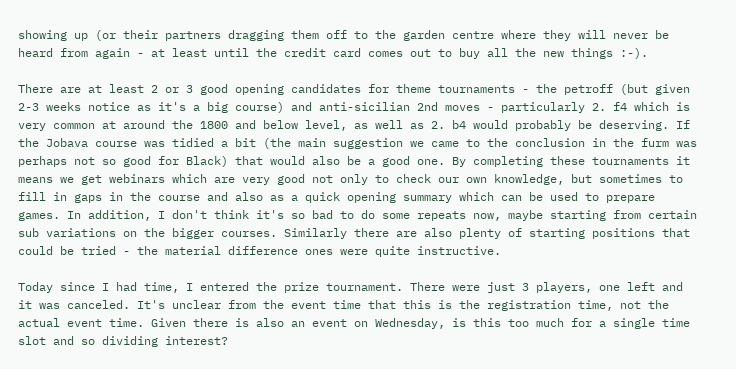showing up (or their partners dragging them off to the garden centre where they will never be heard from again - at least until the credit card comes out to buy all the new things :-).

There are at least 2 or 3 good opening candidates for theme tournaments - the petroff (but given 2-3 weeks notice as it's a big course) and anti-sicilian 2nd moves - particularly 2. f4 which is very common at around the 1800 and below level, as well as 2. b4 would probably be deserving. If the Jobava course was tidied a bit (the main suggestion we came to the conclusion in the furm was perhaps not so good for Black) that would also be a good one. By completing these tournaments it means we get webinars which are very good not only to check our own knowledge, but sometimes to fill in gaps in the course and also as a quick opening summary which can be used to prepare games. In addition, I don't think it's so bad to do some repeats now, maybe starting from certain sub variations on the bigger courses. Similarly there are also plenty of starting positions that could be tried - the material difference ones were quite instructive.

Today since I had time, I entered the prize tournament. There were just 3 players, one left and it was canceled. It's unclear from the event time that this is the registration time, not the actual event time. Given there is also an event on Wednesday, is this too much for a single time slot and so dividing interest?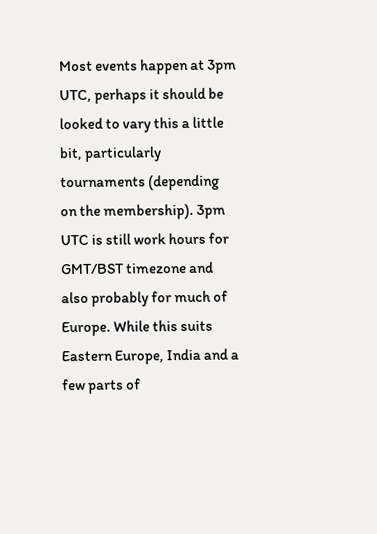Most events happen at 3pm UTC, perhaps it should be looked to vary this a little bit, particularly tournaments (depending on the membership). 3pm UTC is still work hours for GMT/BST timezone and also probably for much of Europe. While this suits Eastern Europe, India and a few parts of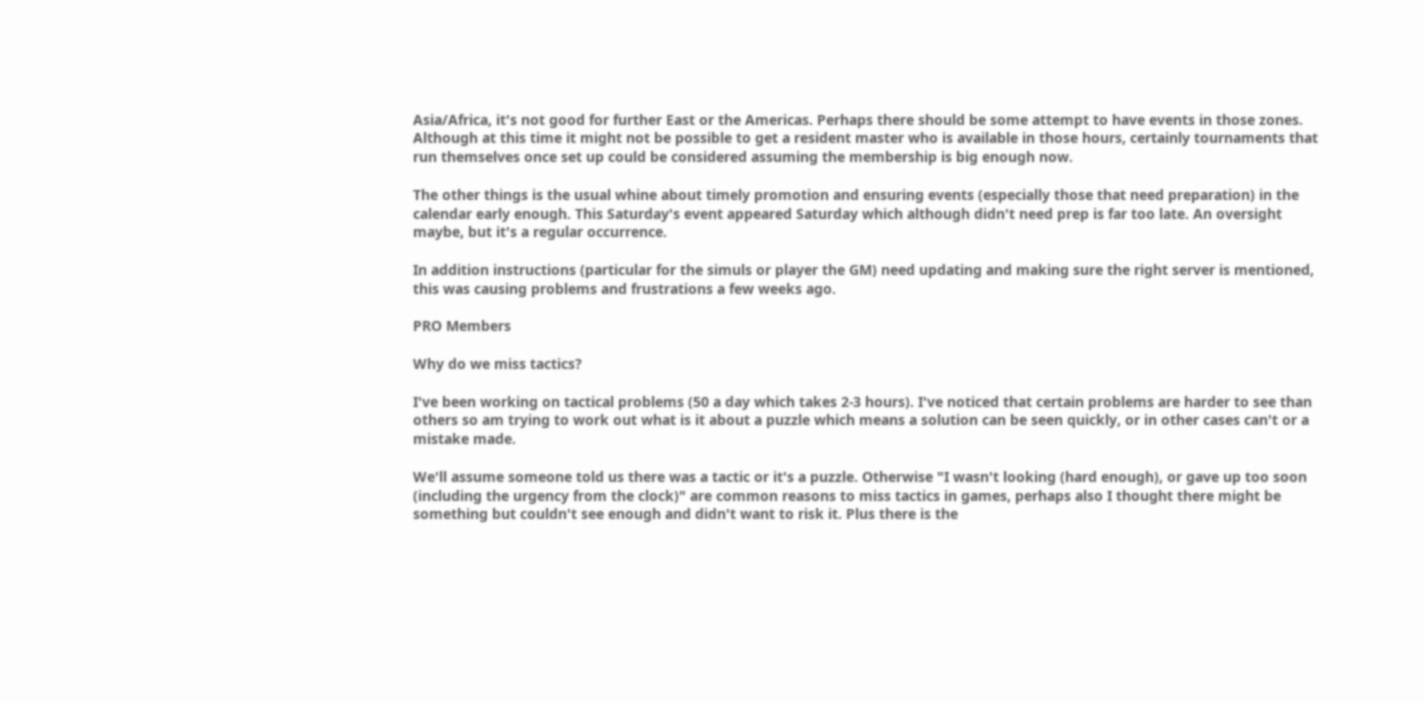Asia/Africa, it's not good for further East or the Americas. Perhaps there should be some attempt to have events in those zones. Although at this time it might not be possible to get a resident master who is available in those hours, certainly tournaments that run themselves once set up could be considered assuming the membership is big enough now.

The other things is the usual whine about timely promotion and ensuring events (especially those that need preparation) in the calendar early enough. This Saturday's event appeared Saturday which although didn't need prep is far too late. An oversight maybe, but it's a regular occurrence.

In addition instructions (particular for the simuls or player the GM) need updating and making sure the right server is mentioned, this was causing problems and frustrations a few weeks ago.

PRO Members

Why do we miss tactics?

I've been working on tactical problems (50 a day which takes 2-3 hours). I've noticed that certain problems are harder to see than others so am trying to work out what is it about a puzzle which means a solution can be seen quickly, or in other cases can't or a mistake made.

We'll assume someone told us there was a tactic or it's a puzzle. Otherwise "I wasn't looking (hard enough), or gave up too soon (including the urgency from the clock)" are common reasons to miss tactics in games, perhaps also I thought there might be something but couldn't see enough and didn't want to risk it. Plus there is the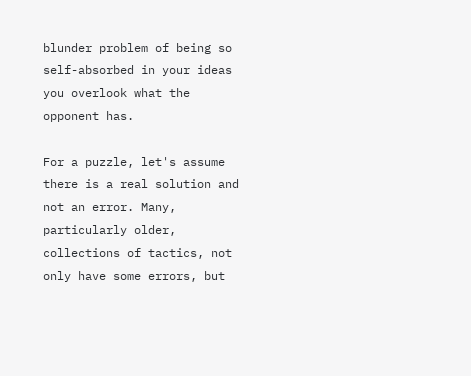blunder problem of being so self-absorbed in your ideas you overlook what the opponent has.

For a puzzle, let's assume there is a real solution and not an error. Many, particularly older, collections of tactics, not only have some errors, but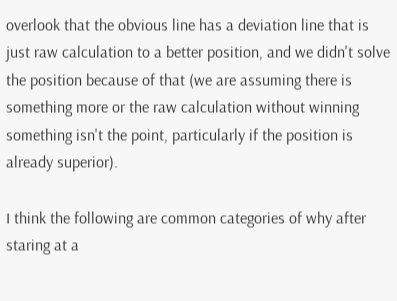overlook that the obvious line has a deviation line that is just raw calculation to a better position, and we didn't solve the position because of that (we are assuming there is something more or the raw calculation without winning something isn't the point, particularly if the position is already superior).

I think the following are common categories of why after staring at a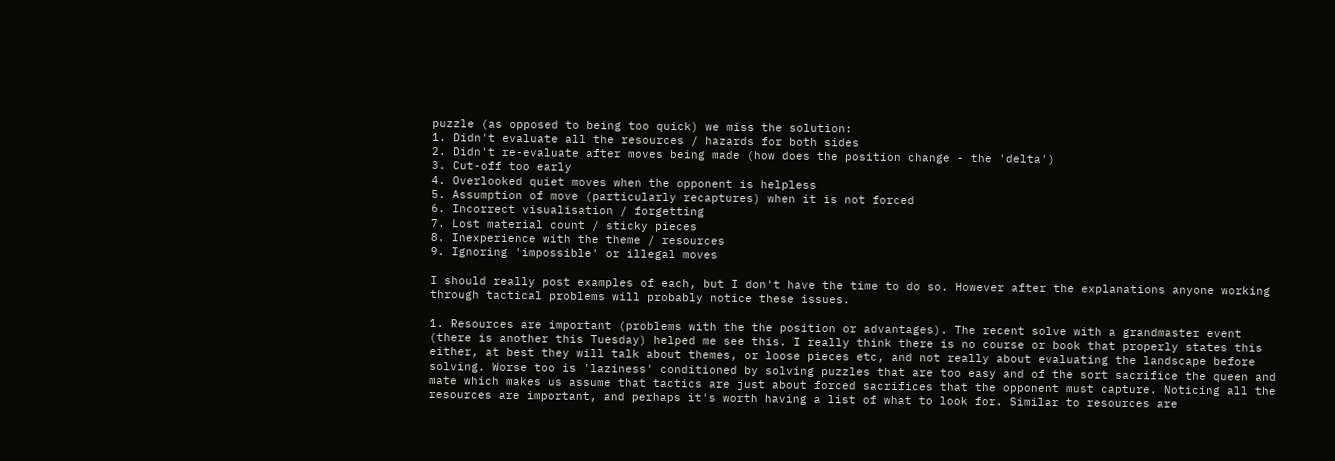puzzle (as opposed to being too quick) we miss the solution:
1. Didn't evaluate all the resources / hazards for both sides
2. Didn't re-evaluate after moves being made (how does the position change - the 'delta')
3. Cut-off too early
4. Overlooked quiet moves when the opponent is helpless
5. Assumption of move (particularly recaptures) when it is not forced
6. Incorrect visualisation / forgetting
7. Lost material count / sticky pieces
8. Inexperience with the theme / resources
9. Ignoring 'impossible' or illegal moves

I should really post examples of each, but I don't have the time to do so. However after the explanations anyone working through tactical problems will probably notice these issues.

1. Resources are important (problems with the the position or advantages). The recent solve with a grandmaster event (there is another this Tuesday) helped me see this. I really think there is no course or book that properly states this either, at best they will talk about themes, or loose pieces etc, and not really about evaluating the landscape before solving. Worse too is 'laziness' conditioned by solving puzzles that are too easy and of the sort sacrifice the queen and mate which makes us assume that tactics are just about forced sacrifices that the opponent must capture. Noticing all the resources are important, and perhaps it's worth having a list of what to look for. Similar to resources are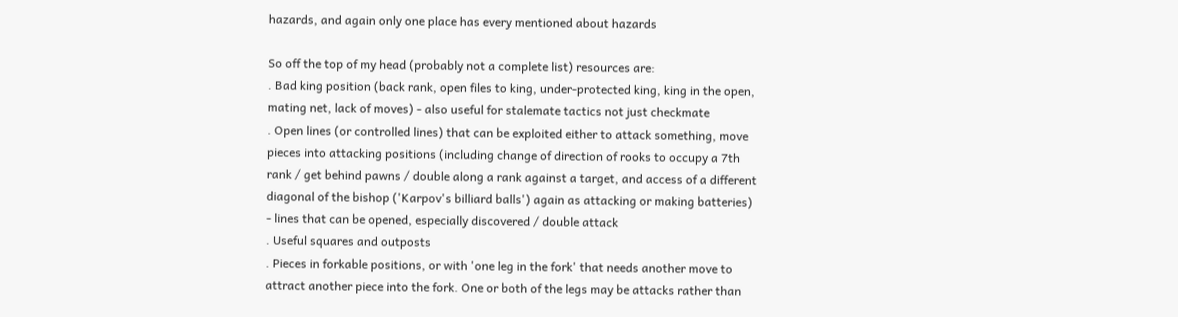hazards, and again only one place has every mentioned about hazards

So off the top of my head (probably not a complete list) resources are:
. Bad king position (back rank, open files to king, under-protected king, king in the open, mating net, lack of moves) - also useful for stalemate tactics not just checkmate
. Open lines (or controlled lines) that can be exploited either to attack something, move pieces into attacking positions (including change of direction of rooks to occupy a 7th rank / get behind pawns / double along a rank against a target, and access of a different diagonal of the bishop ('Karpov's billiard balls') again as attacking or making batteries) - lines that can be opened, especially discovered / double attack
. Useful squares and outposts
. Pieces in forkable positions, or with 'one leg in the fork' that needs another move to attract another piece into the fork. One or both of the legs may be attacks rather than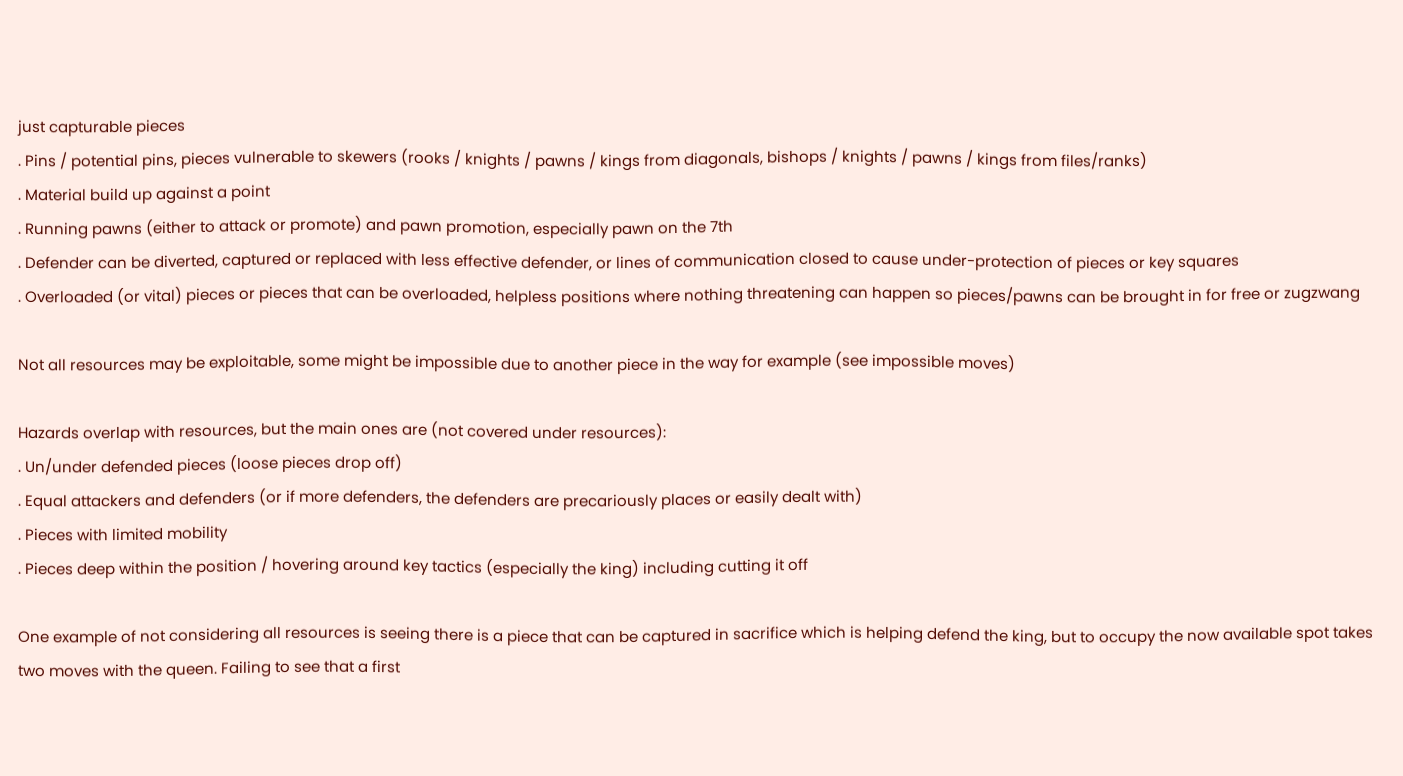just capturable pieces
. Pins / potential pins, pieces vulnerable to skewers (rooks / knights / pawns / kings from diagonals, bishops / knights / pawns / kings from files/ranks)
. Material build up against a point
. Running pawns (either to attack or promote) and pawn promotion, especially pawn on the 7th
. Defender can be diverted, captured or replaced with less effective defender, or lines of communication closed to cause under-protection of pieces or key squares
. Overloaded (or vital) pieces or pieces that can be overloaded, helpless positions where nothing threatening can happen so pieces/pawns can be brought in for free or zugzwang

Not all resources may be exploitable, some might be impossible due to another piece in the way for example (see impossible moves)

Hazards overlap with resources, but the main ones are (not covered under resources):
. Un/under defended pieces (loose pieces drop off)
. Equal attackers and defenders (or if more defenders, the defenders are precariously places or easily dealt with)
. Pieces with limited mobility
. Pieces deep within the position / hovering around key tactics (especially the king) including cutting it off

One example of not considering all resources is seeing there is a piece that can be captured in sacrifice which is helping defend the king, but to occupy the now available spot takes two moves with the queen. Failing to see that a first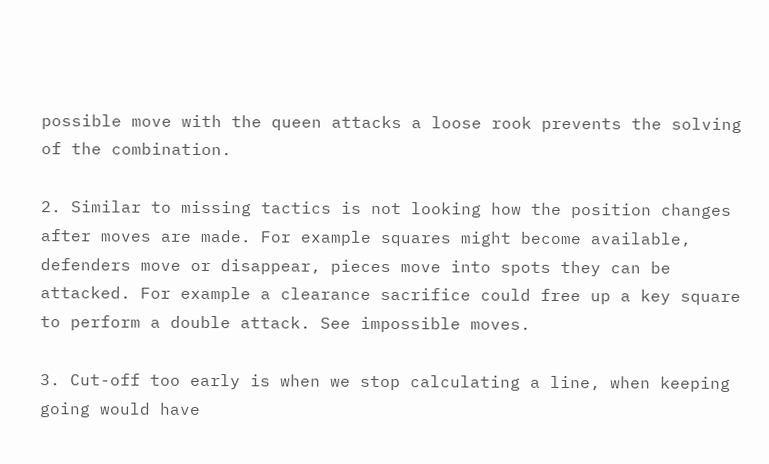possible move with the queen attacks a loose rook prevents the solving of the combination.

2. Similar to missing tactics is not looking how the position changes after moves are made. For example squares might become available, defenders move or disappear, pieces move into spots they can be attacked. For example a clearance sacrifice could free up a key square to perform a double attack. See impossible moves.

3. Cut-off too early is when we stop calculating a line, when keeping going would have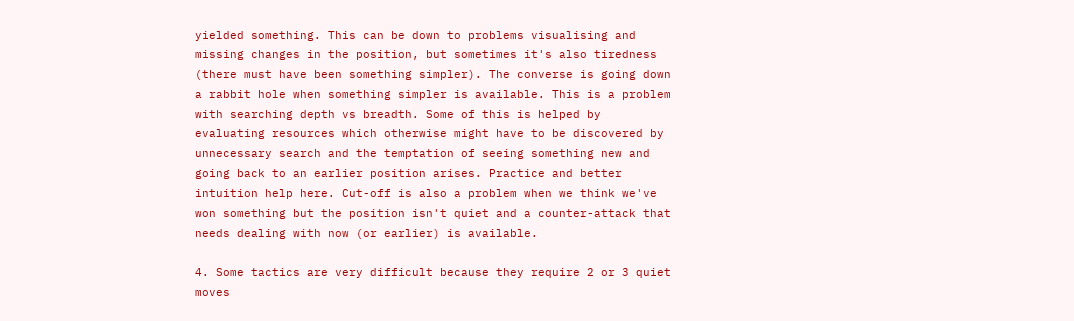yielded something. This can be down to problems visualising and missing changes in the position, but sometimes it's also tiredness (there must have been something simpler). The converse is going down a rabbit hole when something simpler is available. This is a problem with searching depth vs breadth. Some of this is helped by evaluating resources which otherwise might have to be discovered by unnecessary search and the temptation of seeing something new and going back to an earlier position arises. Practice and better intuition help here. Cut-off is also a problem when we think we've won something but the position isn't quiet and a counter-attack that needs dealing with now (or earlier) is available.

4. Some tactics are very difficult because they require 2 or 3 quiet moves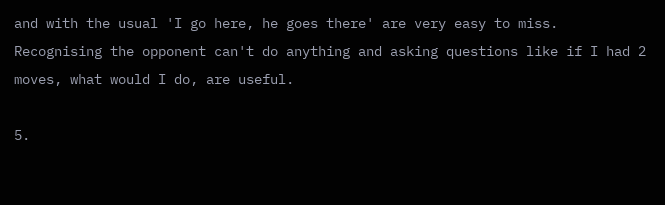and with the usual 'I go here, he goes there' are very easy to miss. Recognising the opponent can't do anything and asking questions like if I had 2 moves, what would I do, are useful.

5.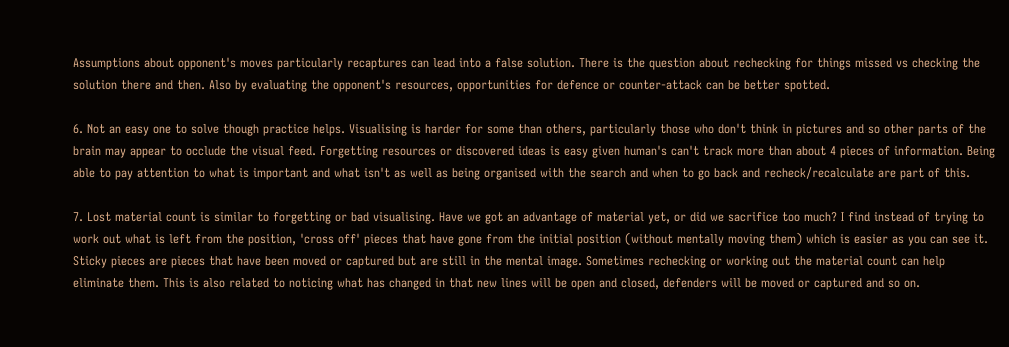Assumptions about opponent's moves particularly recaptures can lead into a false solution. There is the question about rechecking for things missed vs checking the solution there and then. Also by evaluating the opponent's resources, opportunities for defence or counter-attack can be better spotted.

6. Not an easy one to solve though practice helps. Visualising is harder for some than others, particularly those who don't think in pictures and so other parts of the brain may appear to occlude the visual feed. Forgetting resources or discovered ideas is easy given human's can't track more than about 4 pieces of information. Being able to pay attention to what is important and what isn't as well as being organised with the search and when to go back and recheck/recalculate are part of this.

7. Lost material count is similar to forgetting or bad visualising. Have we got an advantage of material yet, or did we sacrifice too much? I find instead of trying to work out what is left from the position, 'cross off' pieces that have gone from the initial position (without mentally moving them) which is easier as you can see it. Sticky pieces are pieces that have been moved or captured but are still in the mental image. Sometimes rechecking or working out the material count can help eliminate them. This is also related to noticing what has changed in that new lines will be open and closed, defenders will be moved or captured and so on.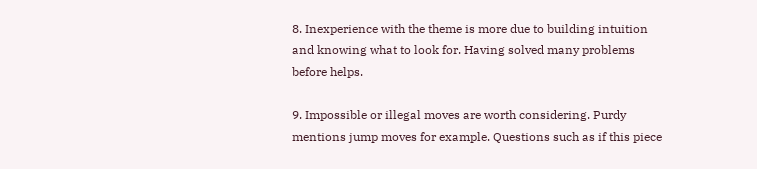8. Inexperience with the theme is more due to building intuition and knowing what to look for. Having solved many problems before helps.

9. Impossible or illegal moves are worth considering. Purdy mentions jump moves for example. Questions such as if this piece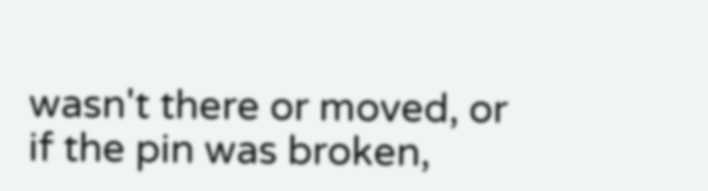wasn't there or moved, or if the pin was broken,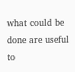what could be done are useful to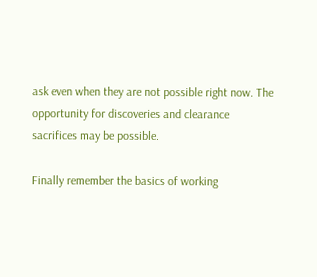ask even when they are not possible right now. The opportunity for discoveries and clearance sacrifices may be possible.

Finally remember the basics of working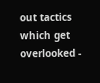out tactics which get overlooked -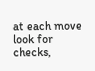at each move look for checks,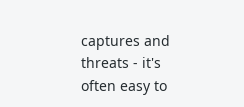captures and threats - it's often easy to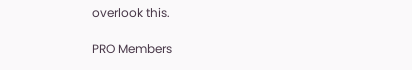overlook this.

PRO Members